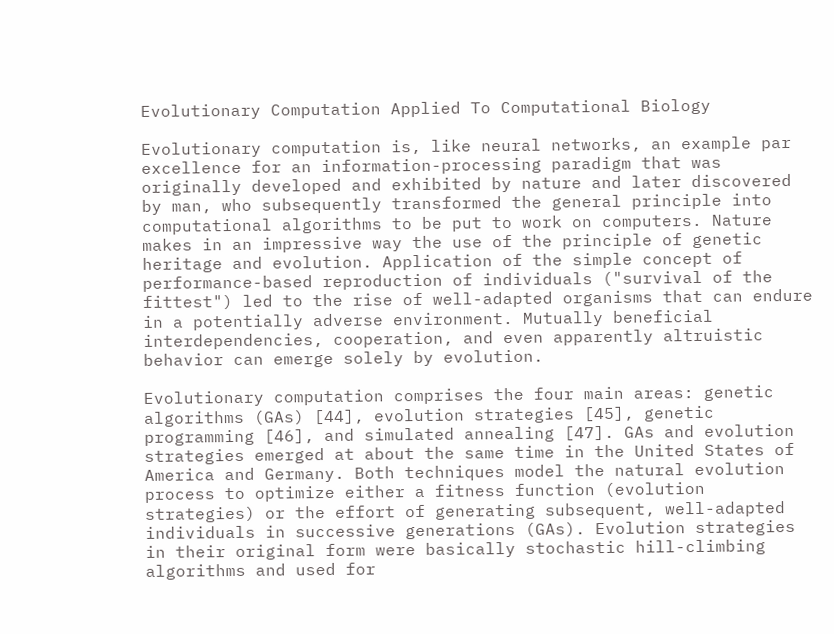Evolutionary Computation Applied To Computational Biology

Evolutionary computation is, like neural networks, an example par excellence for an information-processing paradigm that was originally developed and exhibited by nature and later discovered by man, who subsequently transformed the general principle into computational algorithms to be put to work on computers. Nature makes in an impressive way the use of the principle of genetic heritage and evolution. Application of the simple concept of performance-based reproduction of individuals ("survival of the fittest") led to the rise of well-adapted organisms that can endure in a potentially adverse environment. Mutually beneficial interdependencies, cooperation, and even apparently altruistic behavior can emerge solely by evolution.

Evolutionary computation comprises the four main areas: genetic algorithms (GAs) [44], evolution strategies [45], genetic programming [46], and simulated annealing [47]. GAs and evolution strategies emerged at about the same time in the United States of America and Germany. Both techniques model the natural evolution process to optimize either a fitness function (evolution strategies) or the effort of generating subsequent, well-adapted individuals in successive generations (GAs). Evolution strategies in their original form were basically stochastic hill-climbing algorithms and used for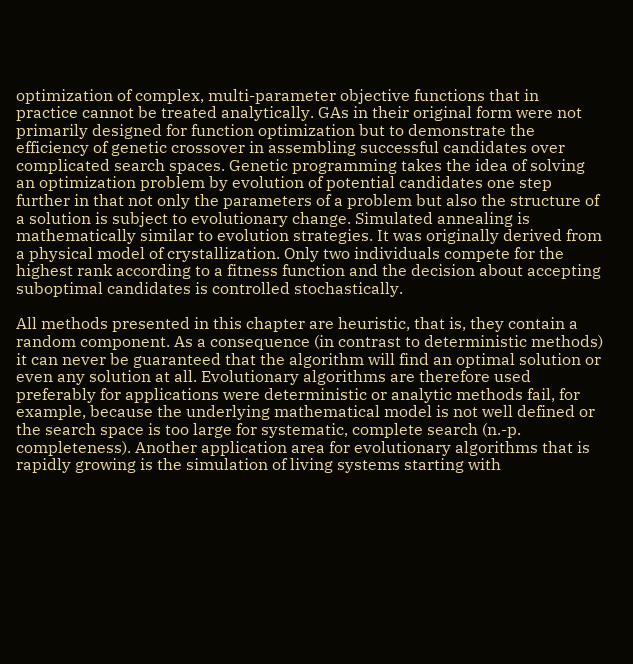optimization of complex, multi-parameter objective functions that in practice cannot be treated analytically. GAs in their original form were not primarily designed for function optimization but to demonstrate the efficiency of genetic crossover in assembling successful candidates over complicated search spaces. Genetic programming takes the idea of solving an optimization problem by evolution of potential candidates one step further in that not only the parameters of a problem but also the structure of a solution is subject to evolutionary change. Simulated annealing is mathematically similar to evolution strategies. It was originally derived from a physical model of crystallization. Only two individuals compete for the highest rank according to a fitness function and the decision about accepting suboptimal candidates is controlled stochastically.

All methods presented in this chapter are heuristic, that is, they contain a random component. As a consequence (in contrast to deterministic methods) it can never be guaranteed that the algorithm will find an optimal solution or even any solution at all. Evolutionary algorithms are therefore used preferably for applications were deterministic or analytic methods fail, for example, because the underlying mathematical model is not well defined or the search space is too large for systematic, complete search (n.-p. completeness). Another application area for evolutionary algorithms that is rapidly growing is the simulation of living systems starting with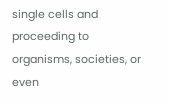single cells and proceeding to organisms, societies, or even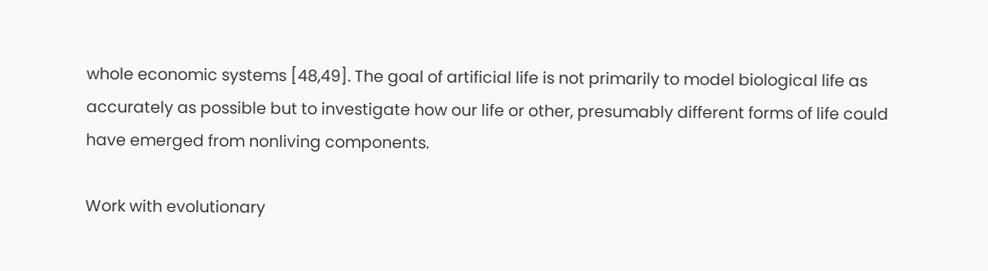whole economic systems [48,49]. The goal of artificial life is not primarily to model biological life as accurately as possible but to investigate how our life or other, presumably different forms of life could have emerged from nonliving components.

Work with evolutionary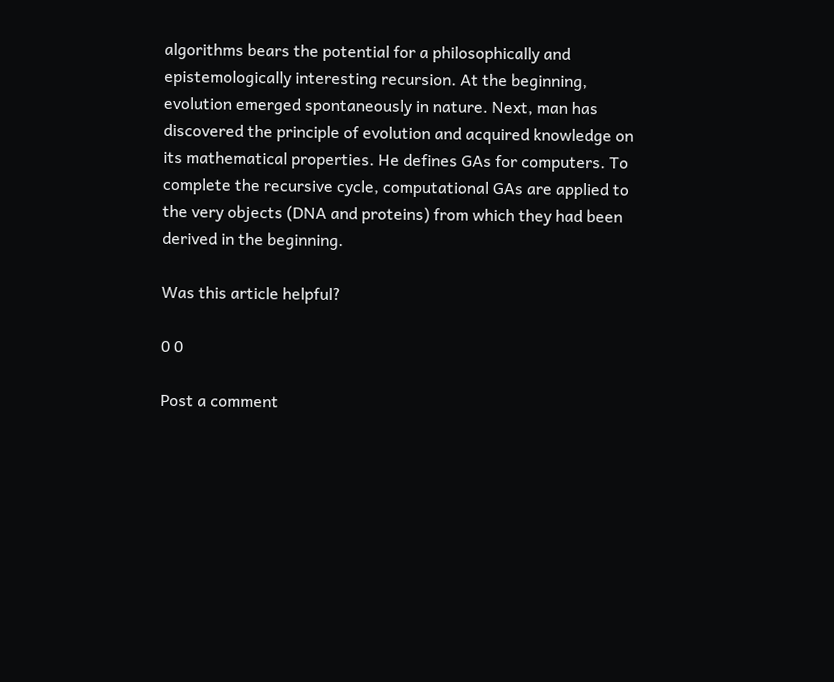algorithms bears the potential for a philosophically and epistemologically interesting recursion. At the beginning, evolution emerged spontaneously in nature. Next, man has discovered the principle of evolution and acquired knowledge on its mathematical properties. He defines GAs for computers. To complete the recursive cycle, computational GAs are applied to the very objects (DNA and proteins) from which they had been derived in the beginning.

Was this article helpful?

0 0

Post a comment